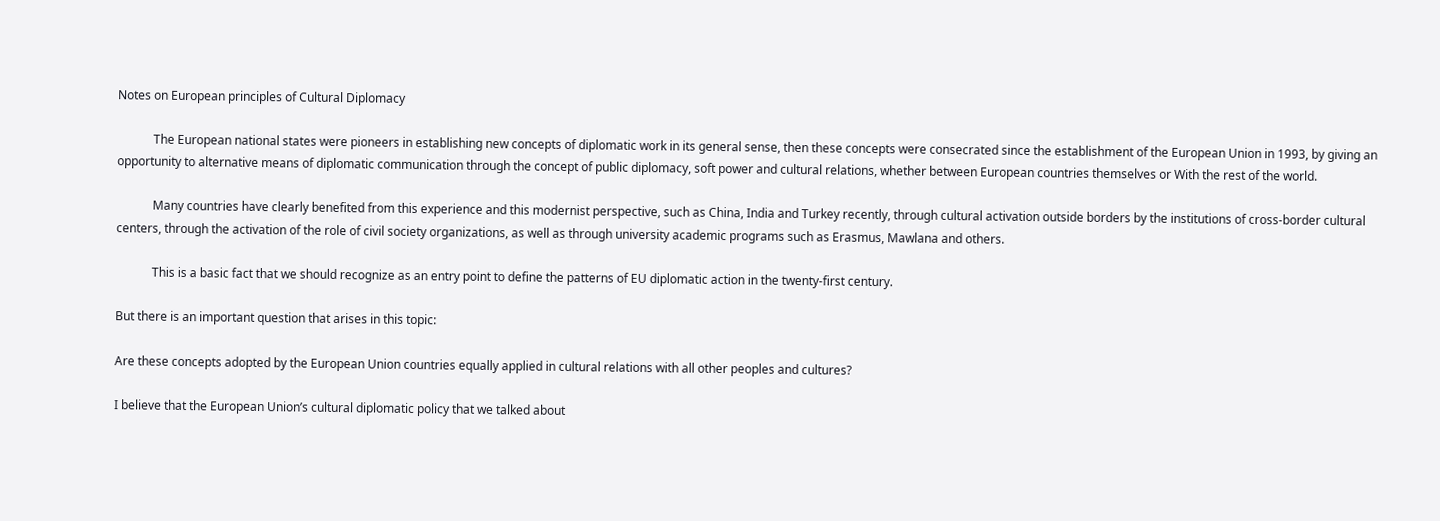Notes on European principles of Cultural Diplomacy

            The European national states were pioneers in establishing new concepts of diplomatic work in its general sense, then these concepts were consecrated since the establishment of the European Union in 1993, by giving an opportunity to alternative means of diplomatic communication through the concept of public diplomacy, soft power and cultural relations, whether between European countries themselves or With the rest of the world.

            Many countries have clearly benefited from this experience and this modernist perspective, such as China, India and Turkey recently, through cultural activation outside borders by the institutions of cross-border cultural centers, through the activation of the role of civil society organizations, as well as through university academic programs such as Erasmus, Mawlana and others.

            This is a basic fact that we should recognize as an entry point to define the patterns of EU diplomatic action in the twenty-first century.

But there is an important question that arises in this topic:

Are these concepts adopted by the European Union countries equally applied in cultural relations with all other peoples and cultures?

I believe that the European Union’s cultural diplomatic policy that we talked about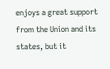enjoys a great support from the Union and its states, but it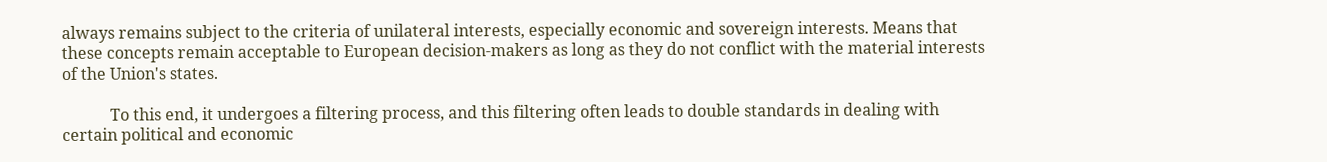always remains subject to the criteria of unilateral interests, especially economic and sovereign interests. Means that these concepts remain acceptable to European decision-makers as long as they do not conflict with the material interests of the Union's states.

            To this end, it undergoes a filtering process, and this filtering often leads to double standards in dealing with certain political and economic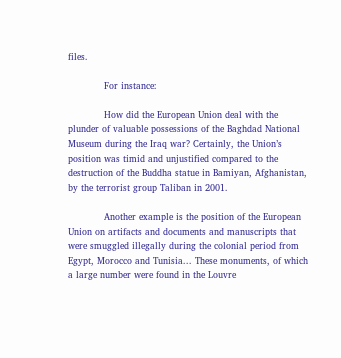files.

            For instance:

            How did the European Union deal with the plunder of valuable possessions of the Baghdad National Museum during the Iraq war? Certainly, the Union’s position was timid and unjustified compared to the destruction of the Buddha statue in Bamiyan, Afghanistan, by the terrorist group Taliban in 2001.

            Another example is the position of the European Union on artifacts and documents and manuscripts that were smuggled illegally during the colonial period from Egypt, Morocco and Tunisia... These monuments, of which a large number were found in the Louvre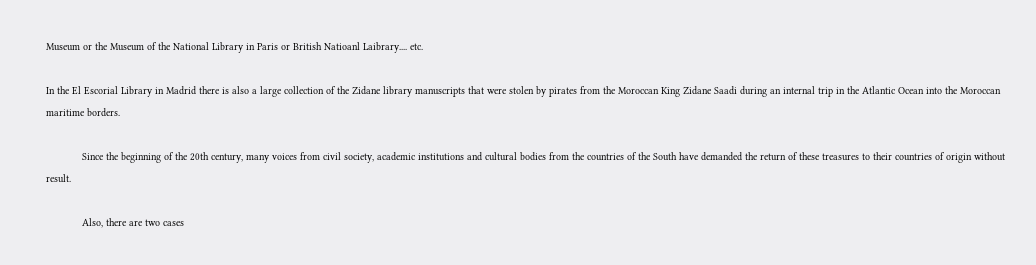Museum or the Museum of the National Library in Paris or British Natioanl Laibrary.... etc.

In the El Escorial Library in Madrid there is also a large collection of the Zidane library manuscripts that were stolen by pirates from the Moroccan King Zidane Saadi during an internal trip in the Atlantic Ocean into the Moroccan maritime borders.

            Since the beginning of the 20th century, many voices from civil society, academic institutions and cultural bodies from the countries of the South have demanded the return of these treasures to their countries of origin without result.

            Also, there are two cases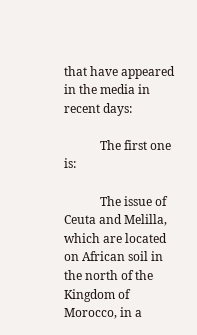that have appeared in the media in recent days:

            The first one is:

            The issue of Ceuta and Melilla, which are located on African soil in the north of the Kingdom of Morocco, in a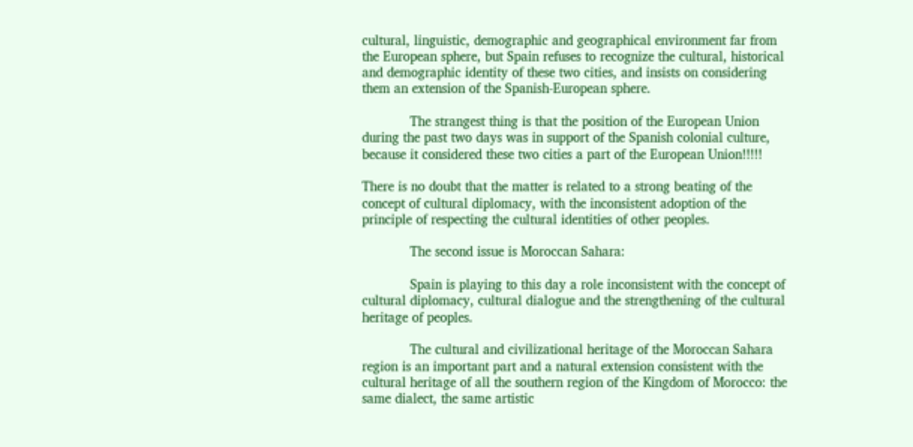cultural, linguistic, demographic and geographical environment far from the European sphere, but Spain refuses to recognize the cultural, historical and demographic identity of these two cities, and insists on considering them an extension of the Spanish-European sphere.

            The strangest thing is that the position of the European Union during the past two days was in support of the Spanish colonial culture, because it considered these two cities a part of the European Union!!!!!

There is no doubt that the matter is related to a strong beating of the concept of cultural diplomacy, with the inconsistent adoption of the principle of respecting the cultural identities of other peoples.

            The second issue is Moroccan Sahara:

            Spain is playing to this day a role inconsistent with the concept of cultural diplomacy, cultural dialogue and the strengthening of the cultural heritage of peoples.

            The cultural and civilizational heritage of the Moroccan Sahara region is an important part and a natural extension consistent with the cultural heritage of all the southern region of the Kingdom of Morocco: the same dialect, the same artistic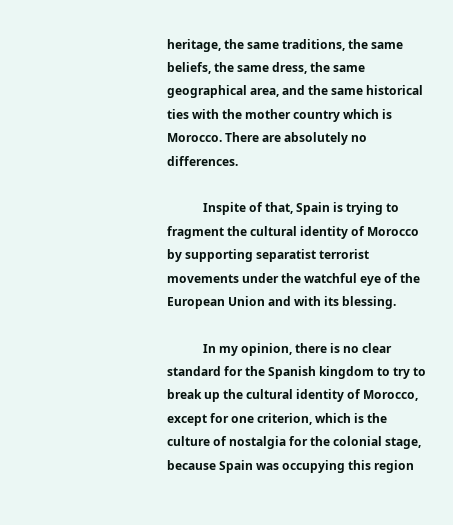heritage, the same traditions, the same beliefs, the same dress, the same geographical area, and the same historical ties with the mother country which is Morocco. There are absolutely no differences.

            Inspite of that, Spain is trying to fragment the cultural identity of Morocco by supporting separatist terrorist movements under the watchful eye of the European Union and with its blessing.

            In my opinion, there is no clear standard for the Spanish kingdom to try to break up the cultural identity of Morocco, except for one criterion, which is the culture of nostalgia for the colonial stage, because Spain was occupying this region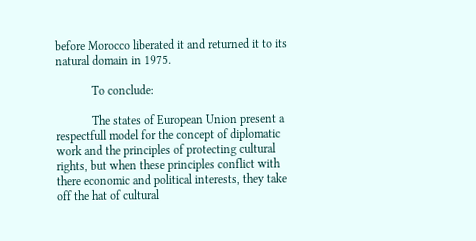before Morocco liberated it and returned it to its natural domain in 1975.

            To conclude:

            The states of European Union present a respectfull model for the concept of diplomatic work and the principles of protecting cultural rights, but when these principles conflict with there economic and political interests, they take off the hat of cultural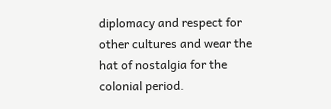diplomacy and respect for other cultures and wear the hat of nostalgia for the colonial period.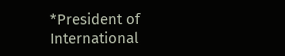*President of International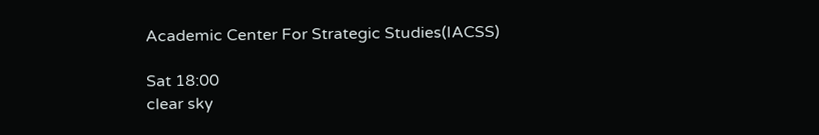Academic Center For Strategic Studies(IACSS)

Sat 18:00
clear sky